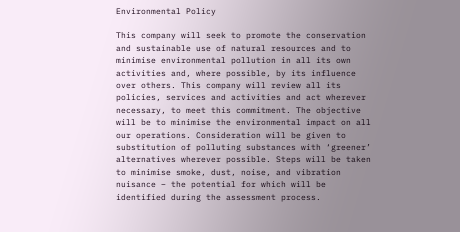Environmental Policy

This company will seek to promote the conservation and sustainable use of natural resources and to minimise environmental pollution in all its own activities and, where possible, by its influence over others. This company will review all its policies, services and activities and act wherever necessary, to meet this commitment. The objective will be to minimise the environmental impact on all our operations. Consideration will be given to substitution of polluting substances with ‘greener’ alternatives wherever possible. Steps will be taken to minimise smoke, dust, noise, and vibration nuisance – the potential for which will be identified during the assessment process.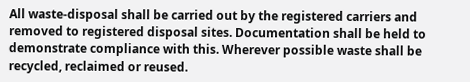All waste-disposal shall be carried out by the registered carriers and removed to registered disposal sites. Documentation shall be held to demonstrate compliance with this. Wherever possible waste shall be recycled, reclaimed or reused.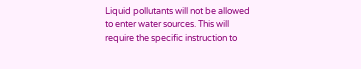Liquid pollutants will not be allowed to enter water sources. This will require the specific instruction to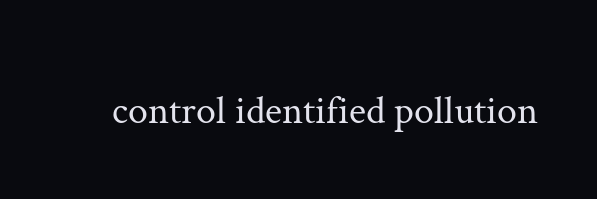control identified pollution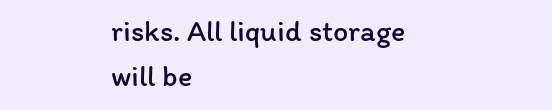risks. All liquid storage will be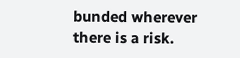bunded wherever there is a risk.